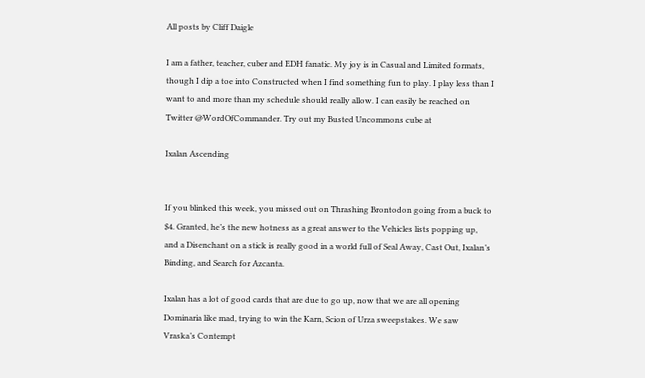All posts by Cliff Daigle

I am a father, teacher, cuber and EDH fanatic. My joy is in Casual and Limited formats, though I dip a toe into Constructed when I find something fun to play. I play less than I want to and more than my schedule should really allow. I can easily be reached on Twitter @WordOfCommander. Try out my Busted Uncommons cube at

Ixalan Ascending


If you blinked this week, you missed out on Thrashing Brontodon going from a buck to $4. Granted, he’s the new hotness as a great answer to the Vehicles lists popping up, and a Disenchant on a stick is really good in a world full of Seal Away, Cast Out, Ixalan’s Binding, and Search for Azcanta.

Ixalan has a lot of good cards that are due to go up, now that we are all opening Dominaria like mad, trying to win the Karn, Scion of Urza sweepstakes. We saw Vraska’s Contempt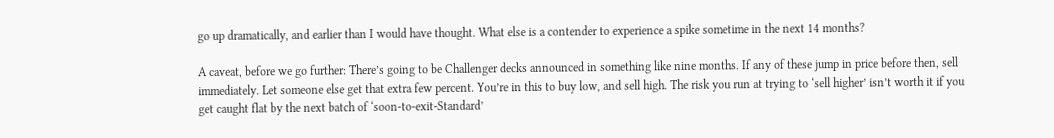go up dramatically, and earlier than I would have thought. What else is a contender to experience a spike sometime in the next 14 months?

A caveat, before we go further: There’s going to be Challenger decks announced in something like nine months. If any of these jump in price before then, sell immediately. Let someone else get that extra few percent. You’re in this to buy low, and sell high. The risk you run at trying to ‘sell higher’ isn’t worth it if you get caught flat by the next batch of ‘soon-to-exit-Standard’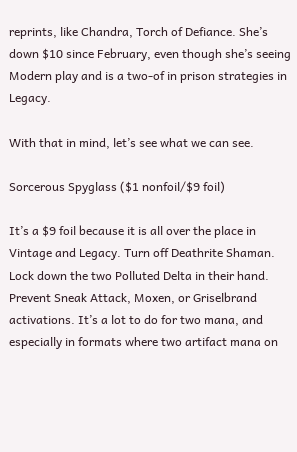reprints, like Chandra, Torch of Defiance. She’s down $10 since February, even though she’s seeing Modern play and is a two-of in prison strategies in Legacy.

With that in mind, let’s see what we can see.

Sorcerous Spyglass ($1 nonfoil/$9 foil)

It’s a $9 foil because it is all over the place in Vintage and Legacy. Turn off Deathrite Shaman. Lock down the two Polluted Delta in their hand. Prevent Sneak Attack, Moxen, or Griselbrand activations. It’s a lot to do for two mana, and especially in formats where two artifact mana on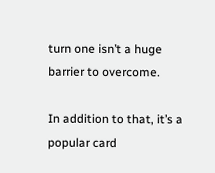turn one isn’t a huge barrier to overcome.

In addition to that, it’s a popular card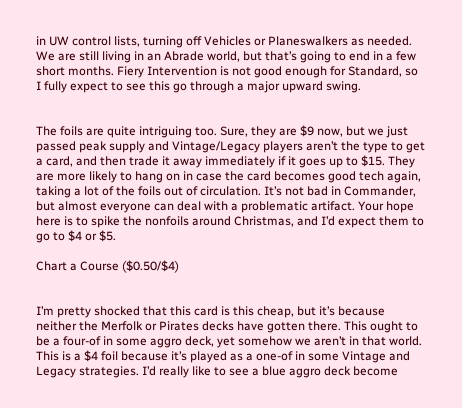in UW control lists, turning off Vehicles or Planeswalkers as needed. We are still living in an Abrade world, but that’s going to end in a few short months. Fiery Intervention is not good enough for Standard, so I fully expect to see this go through a major upward swing.


The foils are quite intriguing too. Sure, they are $9 now, but we just passed peak supply and Vintage/Legacy players aren’t the type to get a card, and then trade it away immediately if it goes up to $15. They are more likely to hang on in case the card becomes good tech again, taking a lot of the foils out of circulation. It’s not bad in Commander, but almost everyone can deal with a problematic artifact. Your hope here is to spike the nonfoils around Christmas, and I’d expect them to go to $4 or $5.

Chart a Course ($0.50/$4)


I’m pretty shocked that this card is this cheap, but it’s because neither the Merfolk or Pirates decks have gotten there. This ought to be a four-of in some aggro deck, yet somehow we aren’t in that world. This is a $4 foil because it’s played as a one-of in some Vintage and Legacy strategies. I’d really like to see a blue aggro deck become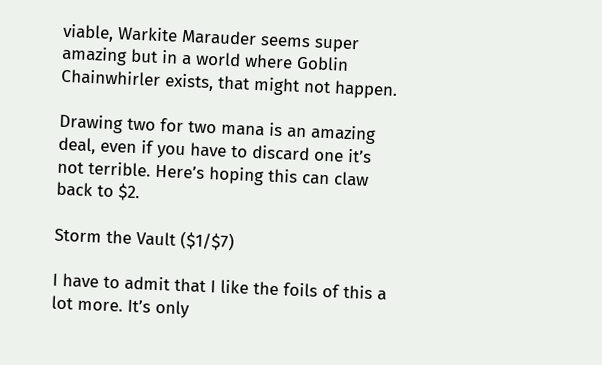viable, Warkite Marauder seems super amazing but in a world where Goblin Chainwhirler exists, that might not happen.

Drawing two for two mana is an amazing deal, even if you have to discard one it’s not terrible. Here’s hoping this can claw back to $2.

Storm the Vault ($1/$7)

I have to admit that I like the foils of this a lot more. It’s only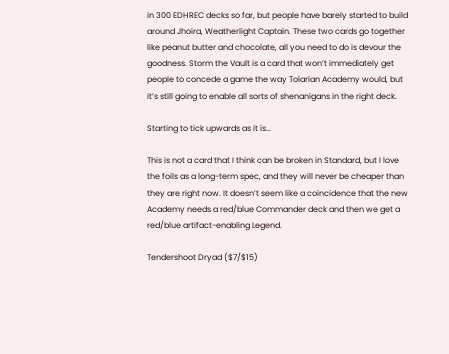in 300 EDHREC decks so far, but people have barely started to build around Jhoira, Weatherlight Captain. These two cards go together like peanut butter and chocolate, all you need to do is devour the goodness. Storm the Vault is a card that won’t immediately get people to concede a game the way Tolarian Academy would, but it’s still going to enable all sorts of shenanigans in the right deck.

Starting to tick upwards as it is…

This is not a card that I think can be broken in Standard, but I love the foils as a long-term spec, and they will never be cheaper than they are right now. It doesn’t seem like a coincidence that the new Academy needs a red/blue Commander deck and then we get a red/blue artifact-enabling Legend.

Tendershoot Dryad ($7/$15)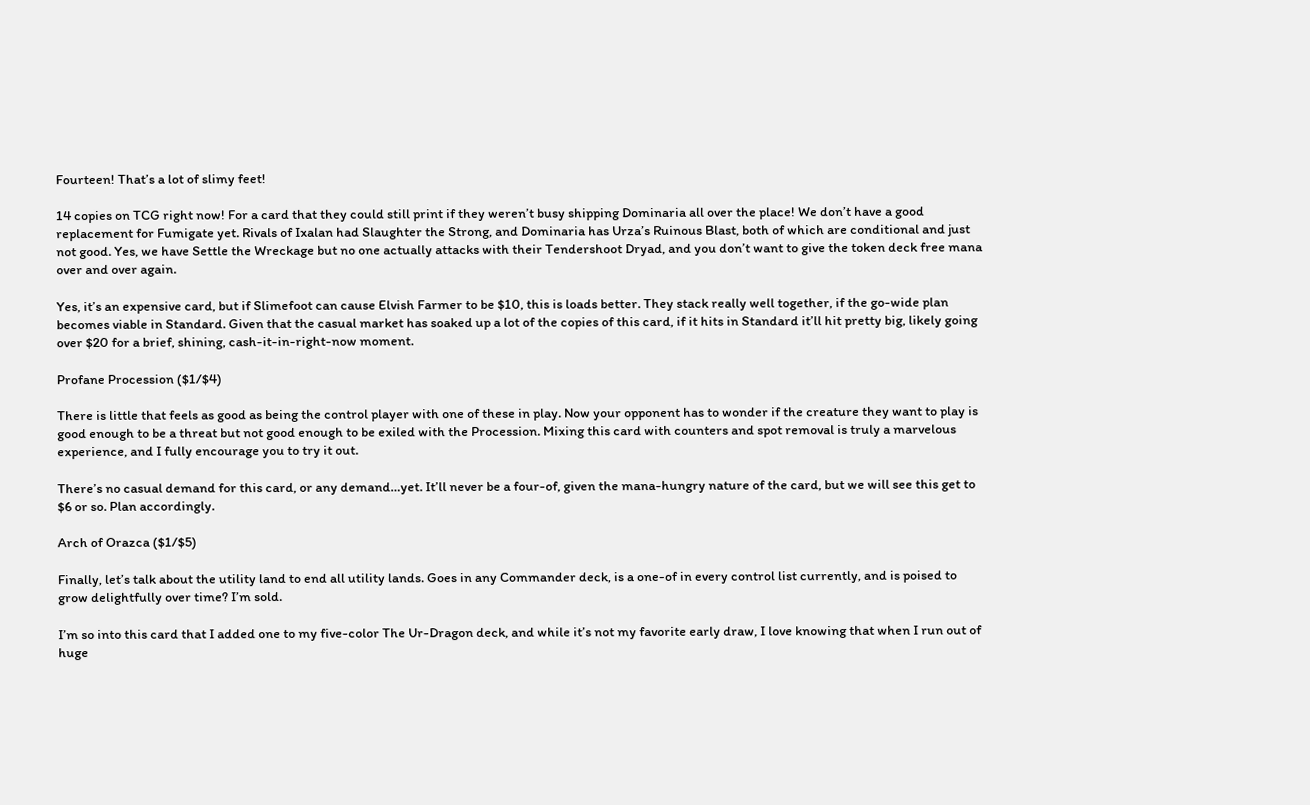Fourteen! That’s a lot of slimy feet!

14 copies on TCG right now! For a card that they could still print if they weren’t busy shipping Dominaria all over the place! We don’t have a good replacement for Fumigate yet. Rivals of Ixalan had Slaughter the Strong, and Dominaria has Urza’s Ruinous Blast, both of which are conditional and just not good. Yes, we have Settle the Wreckage but no one actually attacks with their Tendershoot Dryad, and you don’t want to give the token deck free mana over and over again.

Yes, it’s an expensive card, but if Slimefoot can cause Elvish Farmer to be $10, this is loads better. They stack really well together, if the go-wide plan becomes viable in Standard. Given that the casual market has soaked up a lot of the copies of this card, if it hits in Standard it’ll hit pretty big, likely going over $20 for a brief, shining, cash-it-in-right-now moment.

Profane Procession ($1/$4)

There is little that feels as good as being the control player with one of these in play. Now your opponent has to wonder if the creature they want to play is good enough to be a threat but not good enough to be exiled with the Procession. Mixing this card with counters and spot removal is truly a marvelous experience, and I fully encourage you to try it out.

There’s no casual demand for this card, or any demand…yet. It’ll never be a four-of, given the mana-hungry nature of the card, but we will see this get to $6 or so. Plan accordingly.

Arch of Orazca ($1/$5)

Finally, let’s talk about the utility land to end all utility lands. Goes in any Commander deck, is a one-of in every control list currently, and is poised to grow delightfully over time? I’m sold.

I’m so into this card that I added one to my five-color The Ur-Dragon deck, and while it’s not my favorite early draw, I love knowing that when I run out of huge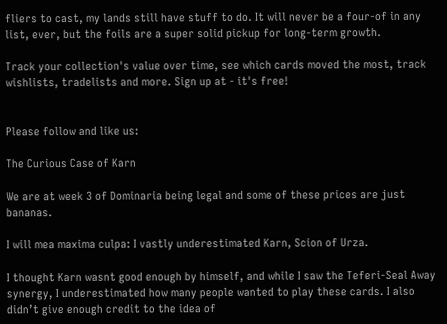fliers to cast, my lands still have stuff to do. It will never be a four-of in any list, ever, but the foils are a super solid pickup for long-term growth.

Track your collection's value over time, see which cards moved the most, track wishlists, tradelists and more. Sign up at - it's free!


Please follow and like us:

The Curious Case of Karn

We are at week 3 of Dominaria being legal and some of these prices are just bananas.

I will mea maxima culpa: I vastly underestimated Karn, Scion of Urza.

I thought Karn wasnt good enough by himself, and while I saw the Teferi-Seal Away synergy, I underestimated how many people wanted to play these cards. I also didn’t give enough credit to the idea of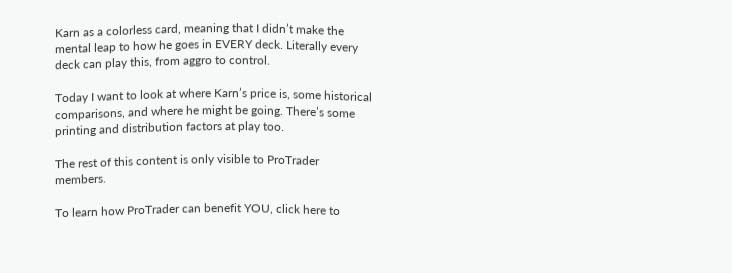Karn as a colorless card, meaning that I didn’t make the mental leap to how he goes in EVERY deck. Literally every deck can play this, from aggro to control.

Today I want to look at where Karn’s price is, some historical comparisons, and where he might be going. There’s some printing and distribution factors at play too.

The rest of this content is only visible to ProTrader members.

To learn how ProTrader can benefit YOU, click here to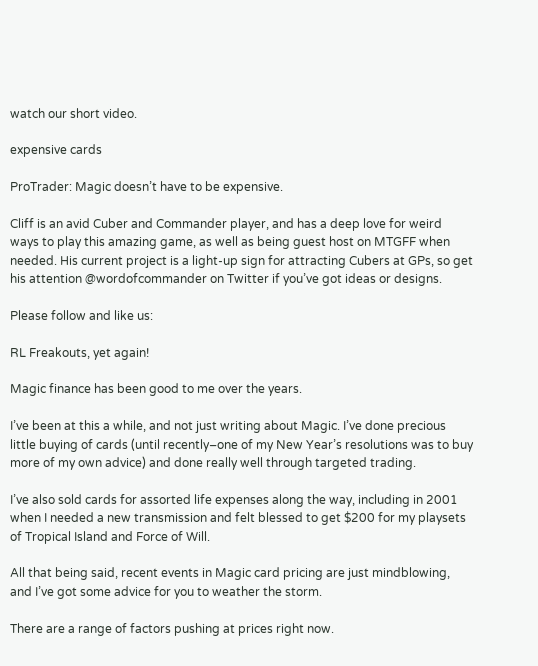watch our short video.

expensive cards

ProTrader: Magic doesn’t have to be expensive.

Cliff is an avid Cuber and Commander player, and has a deep love for weird ways to play this amazing game, as well as being guest host on MTGFF when needed. His current project is a light-up sign for attracting Cubers at GPs, so get his attention @wordofcommander on Twitter if you’ve got ideas or designs.

Please follow and like us:

RL Freakouts, yet again!

Magic finance has been good to me over the years.

I’ve been at this a while, and not just writing about Magic. I’ve done precious little buying of cards (until recently–one of my New Year’s resolutions was to buy more of my own advice) and done really well through targeted trading.

I’ve also sold cards for assorted life expenses along the way, including in 2001 when I needed a new transmission and felt blessed to get $200 for my playsets of Tropical Island and Force of Will.

All that being said, recent events in Magic card pricing are just mindblowing, and I’ve got some advice for you to weather the storm.

There are a range of factors pushing at prices right now.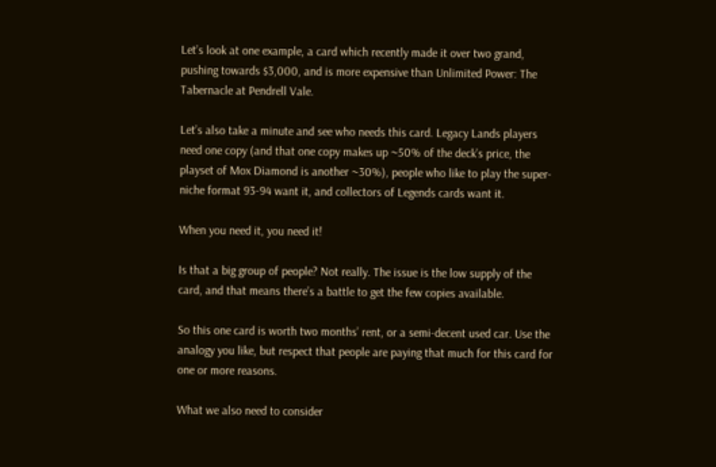Let’s look at one example, a card which recently made it over two grand, pushing towards $3,000, and is more expensive than Unlimited Power: The Tabernacle at Pendrell Vale.

Let’s also take a minute and see who needs this card. Legacy Lands players need one copy (and that one copy makes up ~50% of the deck’s price, the playset of Mox Diamond is another ~30%), people who like to play the super-niche format 93-94 want it, and collectors of Legends cards want it.

When you need it, you need it!

Is that a big group of people? Not really. The issue is the low supply of the card, and that means there’s a battle to get the few copies available.

So this one card is worth two months’ rent, or a semi-decent used car. Use the analogy you like, but respect that people are paying that much for this card for one or more reasons.

What we also need to consider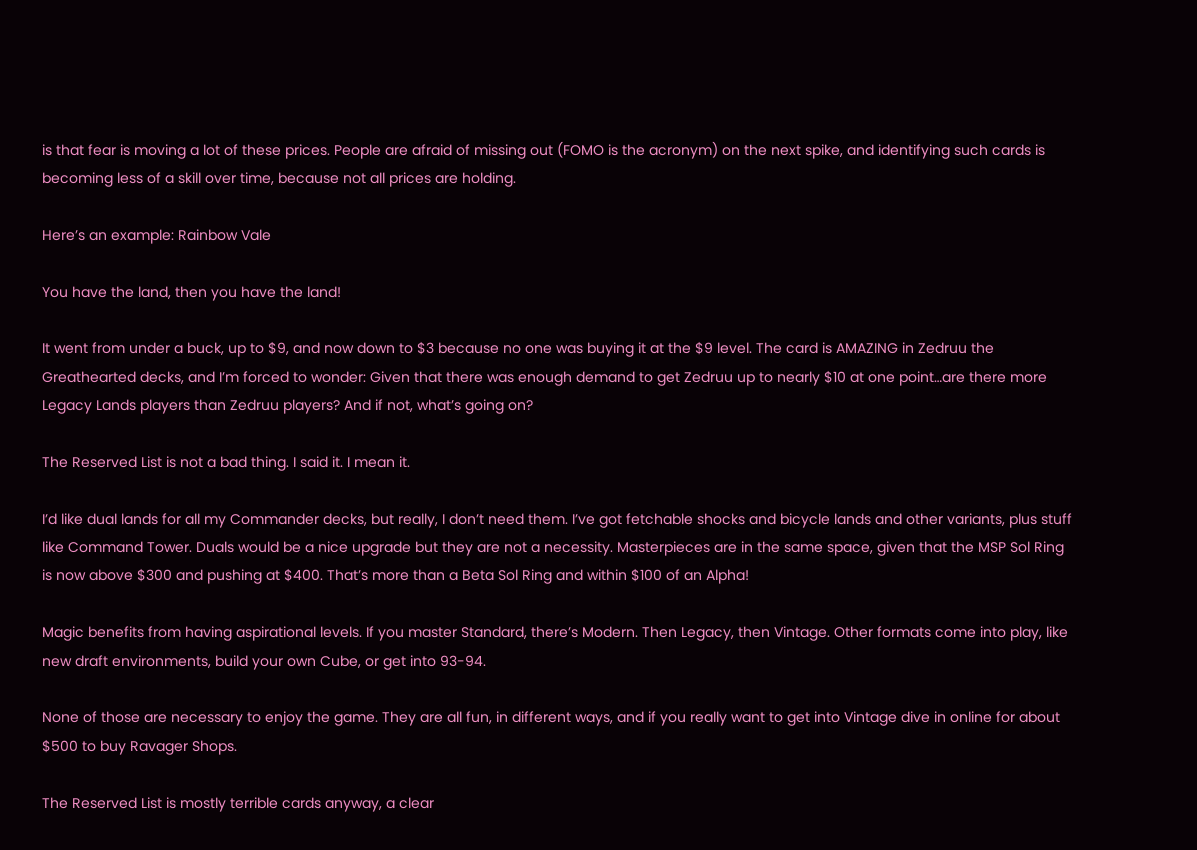is that fear is moving a lot of these prices. People are afraid of missing out (FOMO is the acronym) on the next spike, and identifying such cards is becoming less of a skill over time, because not all prices are holding.

Here’s an example: Rainbow Vale

You have the land, then you have the land!

It went from under a buck, up to $9, and now down to $3 because no one was buying it at the $9 level. The card is AMAZING in Zedruu the Greathearted decks, and I’m forced to wonder: Given that there was enough demand to get Zedruu up to nearly $10 at one point…are there more Legacy Lands players than Zedruu players? And if not, what’s going on?

The Reserved List is not a bad thing. I said it. I mean it.

I’d like dual lands for all my Commander decks, but really, I don’t need them. I’ve got fetchable shocks and bicycle lands and other variants, plus stuff like Command Tower. Duals would be a nice upgrade but they are not a necessity. Masterpieces are in the same space, given that the MSP Sol Ring is now above $300 and pushing at $400. That’s more than a Beta Sol Ring and within $100 of an Alpha!

Magic benefits from having aspirational levels. If you master Standard, there’s Modern. Then Legacy, then Vintage. Other formats come into play, like new draft environments, build your own Cube, or get into 93-94.

None of those are necessary to enjoy the game. They are all fun, in different ways, and if you really want to get into Vintage dive in online for about $500 to buy Ravager Shops.

The Reserved List is mostly terrible cards anyway, a clear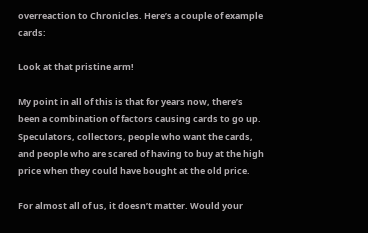overreaction to Chronicles. Here’s a couple of example cards:

Look at that pristine arm!

My point in all of this is that for years now, there’s been a combination of factors causing cards to go up. Speculators, collectors, people who want the cards, and people who are scared of having to buy at the high price when they could have bought at the old price.

For almost all of us, it doesn’t matter. Would your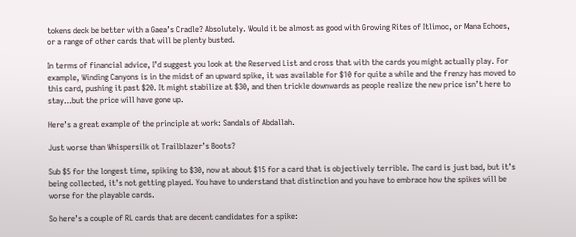tokens deck be better with a Gaea’s Cradle? Absolutely. Would it be almost as good with Growing Rites of Itlimoc, or Mana Echoes, or a range of other cards that will be plenty busted.

In terms of financial advice, I’d suggest you look at the Reserved List and cross that with the cards you might actually play. For example, Winding Canyons is in the midst of an upward spike, it was available for $10 for quite a while and the frenzy has moved to this card, pushing it past $20. It might stabilize at $30, and then trickle downwards as people realize the new price isn’t here to stay…but the price will have gone up.

Here’s a great example of the principle at work: Sandals of Abdallah.

Just worse than Whispersilk ot Trailblazer’s Boots?

Sub $5 for the longest time, spiking to $30, now at about $15 for a card that is objectively terrible. The card is just bad, but it’s being collected, it’s not getting played. You have to understand that distinction and you have to embrace how the spikes will be worse for the playable cards.

So here’s a couple of RL cards that are decent candidates for a spike: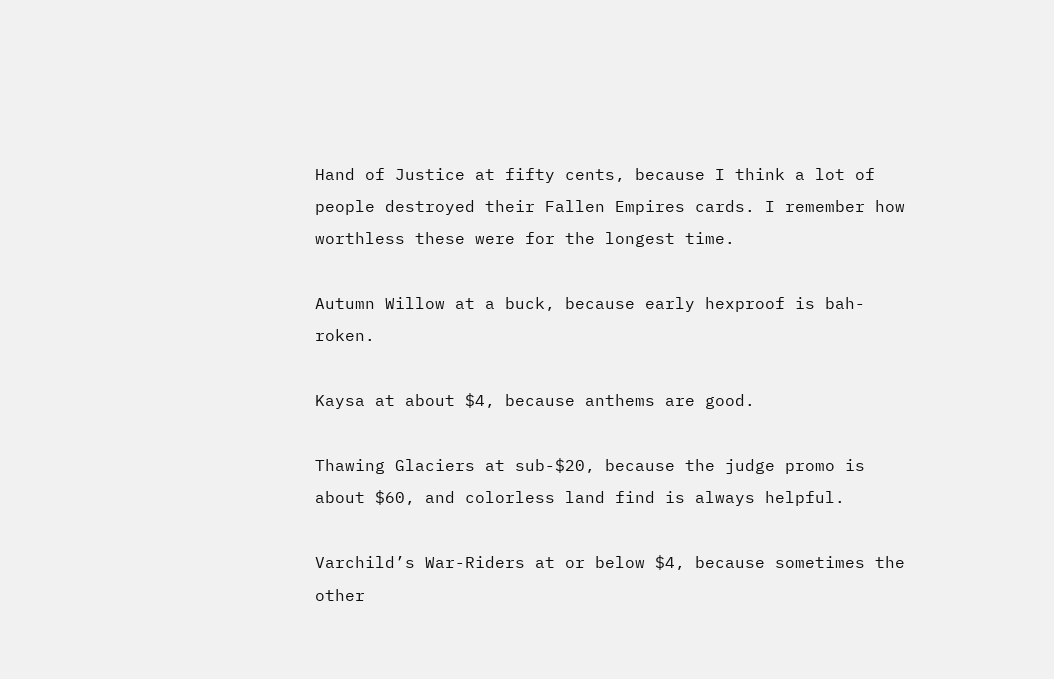Hand of Justice at fifty cents, because I think a lot of people destroyed their Fallen Empires cards. I remember how worthless these were for the longest time.

Autumn Willow at a buck, because early hexproof is bah-roken.

Kaysa at about $4, because anthems are good.

Thawing Glaciers at sub-$20, because the judge promo is about $60, and colorless land find is always helpful.

Varchild’s War-Riders at or below $4, because sometimes the other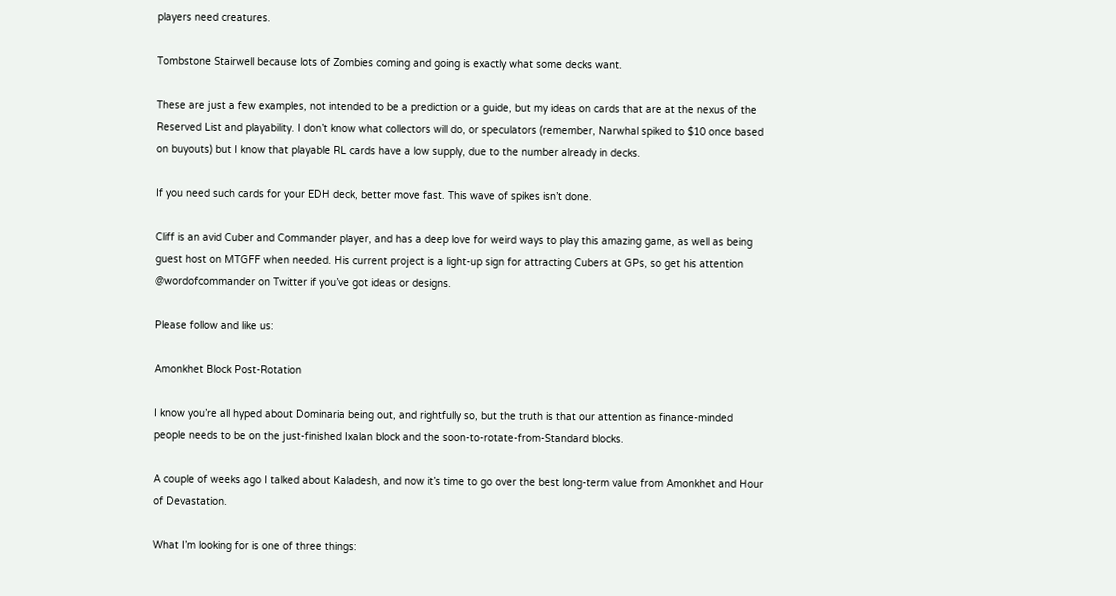players need creatures.

Tombstone Stairwell because lots of Zombies coming and going is exactly what some decks want.

These are just a few examples, not intended to be a prediction or a guide, but my ideas on cards that are at the nexus of the Reserved List and playability. I don’t know what collectors will do, or speculators (remember, Narwhal spiked to $10 once based on buyouts) but I know that playable RL cards have a low supply, due to the number already in decks.

If you need such cards for your EDH deck, better move fast. This wave of spikes isn’t done.

Cliff is an avid Cuber and Commander player, and has a deep love for weird ways to play this amazing game, as well as being guest host on MTGFF when needed. His current project is a light-up sign for attracting Cubers at GPs, so get his attention @wordofcommander on Twitter if you’ve got ideas or designs.

Please follow and like us:

Amonkhet Block Post-Rotation

I know you’re all hyped about Dominaria being out, and rightfully so, but the truth is that our attention as finance-minded people needs to be on the just-finished Ixalan block and the soon-to-rotate-from-Standard blocks.

A couple of weeks ago I talked about Kaladesh, and now it’s time to go over the best long-term value from Amonkhet and Hour of Devastation.

What I’m looking for is one of three things: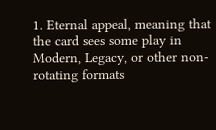1. Eternal appeal, meaning that the card sees some play in Modern, Legacy, or other non-rotating formats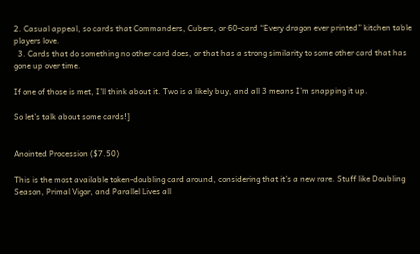2. Casual appeal, so cards that Commanders, Cubers, or 60-card “Every dragon ever printed” kitchen table players love.
  3. Cards that do something no other card does, or that has a strong similarity to some other card that has gone up over time.

If one of those is met, I’ll think about it. Two is a likely buy, and all 3 means I’m snapping it up.

So let’s talk about some cards!]


Anointed Procession ($7.50)

This is the most available token-doubling card around, considering that it’s a new rare. Stuff like Doubling Season, Primal Vigor, and Parallel Lives all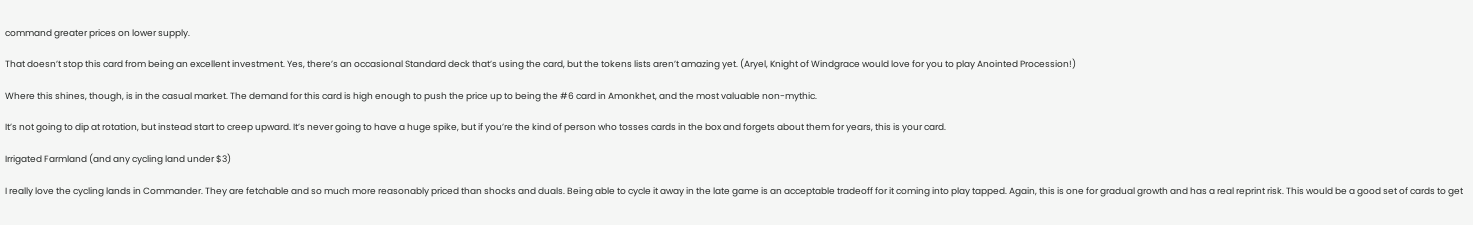command greater prices on lower supply.

That doesn’t stop this card from being an excellent investment. Yes, there’s an occasional Standard deck that’s using the card, but the tokens lists aren’t amazing yet. (Aryel, Knight of Windgrace would love for you to play Anointed Procession!)

Where this shines, though, is in the casual market. The demand for this card is high enough to push the price up to being the #6 card in Amonkhet, and the most valuable non-mythic.

It’s not going to dip at rotation, but instead start to creep upward. It’s never going to have a huge spike, but if you’re the kind of person who tosses cards in the box and forgets about them for years, this is your card.

Irrigated Farmland (and any cycling land under $3)

I really love the cycling lands in Commander. They are fetchable and so much more reasonably priced than shocks and duals. Being able to cycle it away in the late game is an acceptable tradeoff for it coming into play tapped. Again, this is one for gradual growth and has a real reprint risk. This would be a good set of cards to get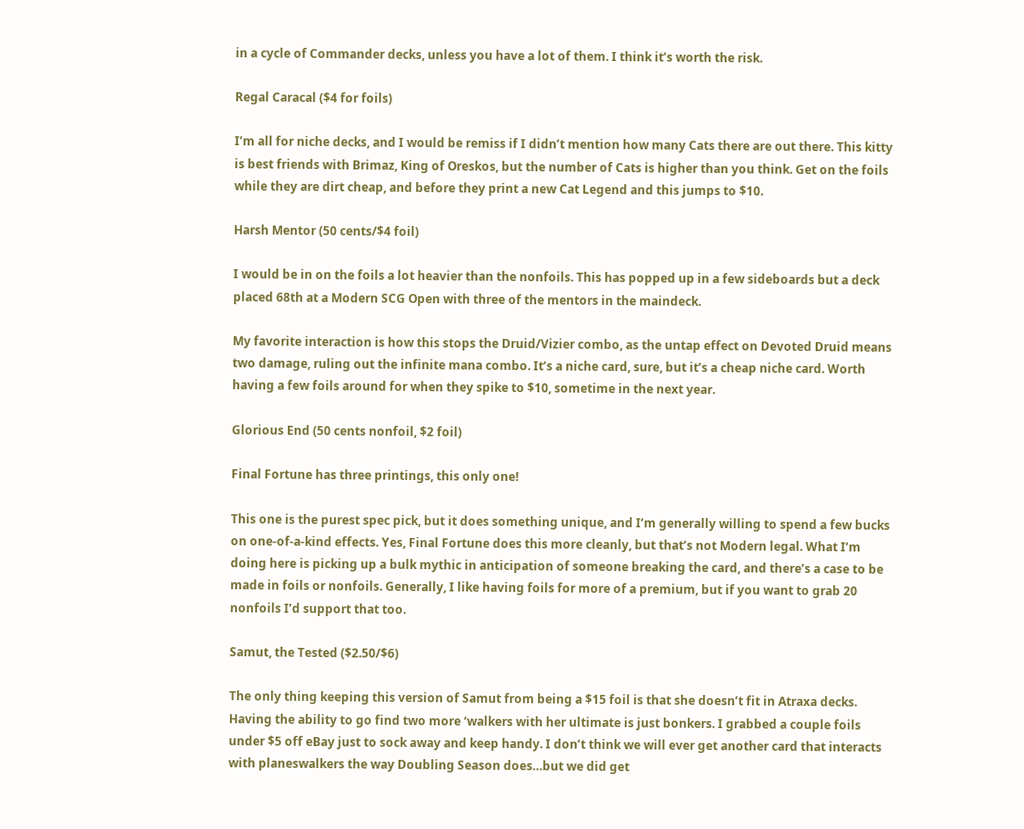in a cycle of Commander decks, unless you have a lot of them. I think it’s worth the risk.

Regal Caracal ($4 for foils)

I’m all for niche decks, and I would be remiss if I didn’t mention how many Cats there are out there. This kitty is best friends with Brimaz, King of Oreskos, but the number of Cats is higher than you think. Get on the foils while they are dirt cheap, and before they print a new Cat Legend and this jumps to $10.

Harsh Mentor (50 cents/$4 foil)

I would be in on the foils a lot heavier than the nonfoils. This has popped up in a few sideboards but a deck placed 68th at a Modern SCG Open with three of the mentors in the maindeck.

My favorite interaction is how this stops the Druid/Vizier combo, as the untap effect on Devoted Druid means two damage, ruling out the infinite mana combo. It’s a niche card, sure, but it’s a cheap niche card. Worth having a few foils around for when they spike to $10, sometime in the next year.

Glorious End (50 cents nonfoil, $2 foil)

Final Fortune has three printings, this only one!

This one is the purest spec pick, but it does something unique, and I’m generally willing to spend a few bucks on one-of-a-kind effects. Yes, Final Fortune does this more cleanly, but that’s not Modern legal. What I’m doing here is picking up a bulk mythic in anticipation of someone breaking the card, and there’s a case to be made in foils or nonfoils. Generally, I like having foils for more of a premium, but if you want to grab 20 nonfoils I’d support that too.

Samut, the Tested ($2.50/$6)

The only thing keeping this version of Samut from being a $15 foil is that she doesn’t fit in Atraxa decks. Having the ability to go find two more ‘walkers with her ultimate is just bonkers. I grabbed a couple foils under $5 off eBay just to sock away and keep handy. I don’t think we will ever get another card that interacts with planeswalkers the way Doubling Season does…but we did get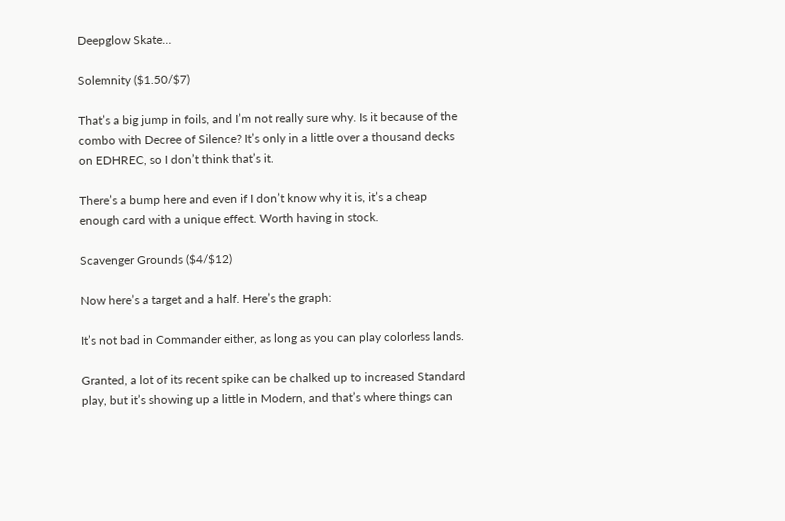Deepglow Skate…

Solemnity ($1.50/$7)

That’s a big jump in foils, and I’m not really sure why. Is it because of the combo with Decree of Silence? It’s only in a little over a thousand decks on EDHREC, so I don’t think that’s it.

There’s a bump here and even if I don’t know why it is, it’s a cheap enough card with a unique effect. Worth having in stock.

Scavenger Grounds ($4/$12)

Now here’s a target and a half. Here’s the graph:

It’s not bad in Commander either, as long as you can play colorless lands.

Granted, a lot of its recent spike can be chalked up to increased Standard play, but it’s showing up a little in Modern, and that’s where things can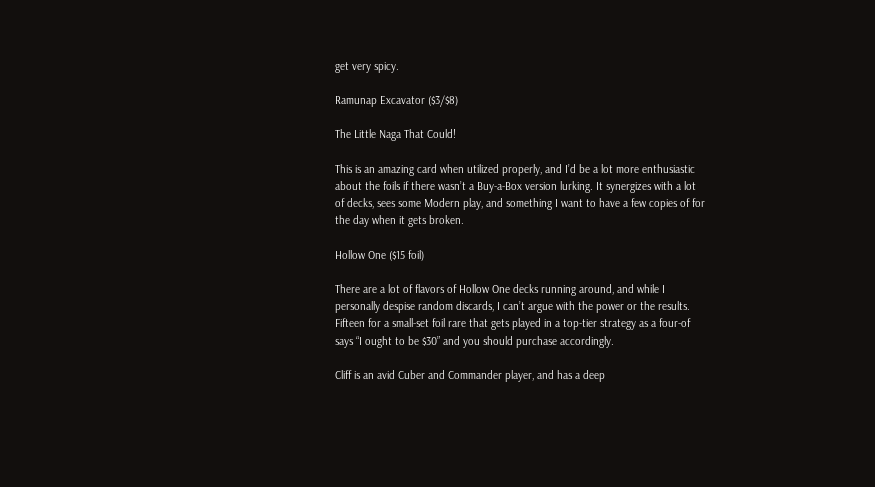get very spicy.

Ramunap Excavator ($3/$8)

The Little Naga That Could!

This is an amazing card when utilized properly, and I’d be a lot more enthusiastic about the foils if there wasn’t a Buy-a-Box version lurking. It synergizes with a lot of decks, sees some Modern play, and something I want to have a few copies of for the day when it gets broken.

Hollow One ($15 foil)

There are a lot of flavors of Hollow One decks running around, and while I personally despise random discards, I can’t argue with the power or the results. Fifteen for a small-set foil rare that gets played in a top-tier strategy as a four-of says “I ought to be $30” and you should purchase accordingly.

Cliff is an avid Cuber and Commander player, and has a deep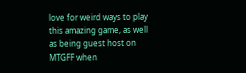love for weird ways to play this amazing game, as well as being guest host on MTGFF when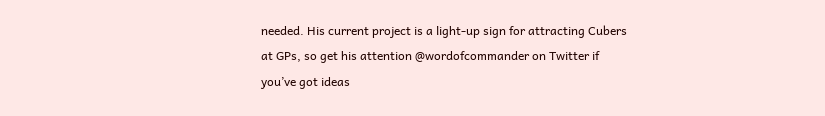needed. His current project is a light-up sign for attracting Cubers at GPs, so get his attention @wordofcommander on Twitter if you’ve got ideas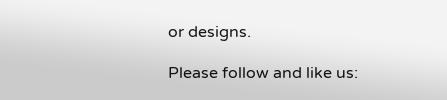or designs.

Please follow and like us: